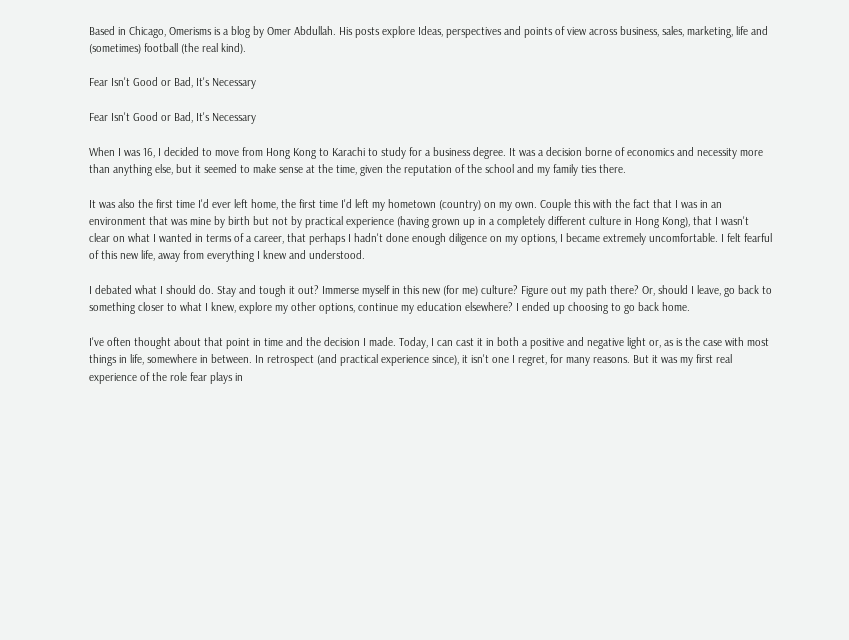Based in Chicago, Omerisms is a blog by Omer Abdullah. His posts explore Ideas, perspectives and points of view across business, sales, marketing, life and (sometimes) football (the real kind).

Fear Isn't Good or Bad, It's Necessary

Fear Isn't Good or Bad, It's Necessary

When I was 16, I decided to move from Hong Kong to Karachi to study for a business degree. It was a decision borne of economics and necessity more than anything else, but it seemed to make sense at the time, given the reputation of the school and my family ties there.

It was also the first time I'd ever left home, the first time I'd left my hometown (country) on my own. Couple this with the fact that I was in an environment that was mine by birth but not by practical experience (having grown up in a completely different culture in Hong Kong), that I wasn't clear on what I wanted in terms of a career, that perhaps I hadn't done enough diligence on my options, I became extremely uncomfortable. I felt fearful of this new life, away from everything I knew and understood.

I debated what I should do. Stay and tough it out? Immerse myself in this new (for me) culture? Figure out my path there? Or, should I leave, go back to something closer to what I knew, explore my other options, continue my education elsewhere? I ended up choosing to go back home.

I've often thought about that point in time and the decision I made. Today, I can cast it in both a positive and negative light or, as is the case with most things in life, somewhere in between. In retrospect (and practical experience since), it isn't one I regret, for many reasons. But it was my first real experience of the role fear plays in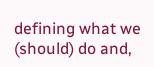defining what we (should) do and,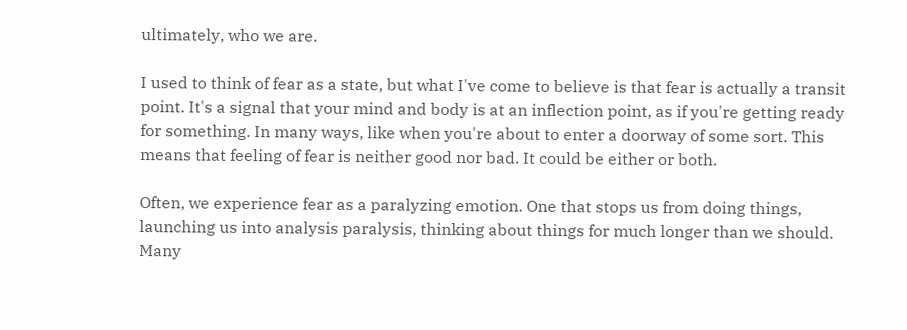ultimately, who we are.

I used to think of fear as a state, but what I've come to believe is that fear is actually a transit point. It's a signal that your mind and body is at an inflection point, as if you're getting ready for something. In many ways, like when you're about to enter a doorway of some sort. This means that feeling of fear is neither good nor bad. It could be either or both.

Often, we experience fear as a paralyzing emotion. One that stops us from doing things, launching us into analysis paralysis, thinking about things for much longer than we should. Many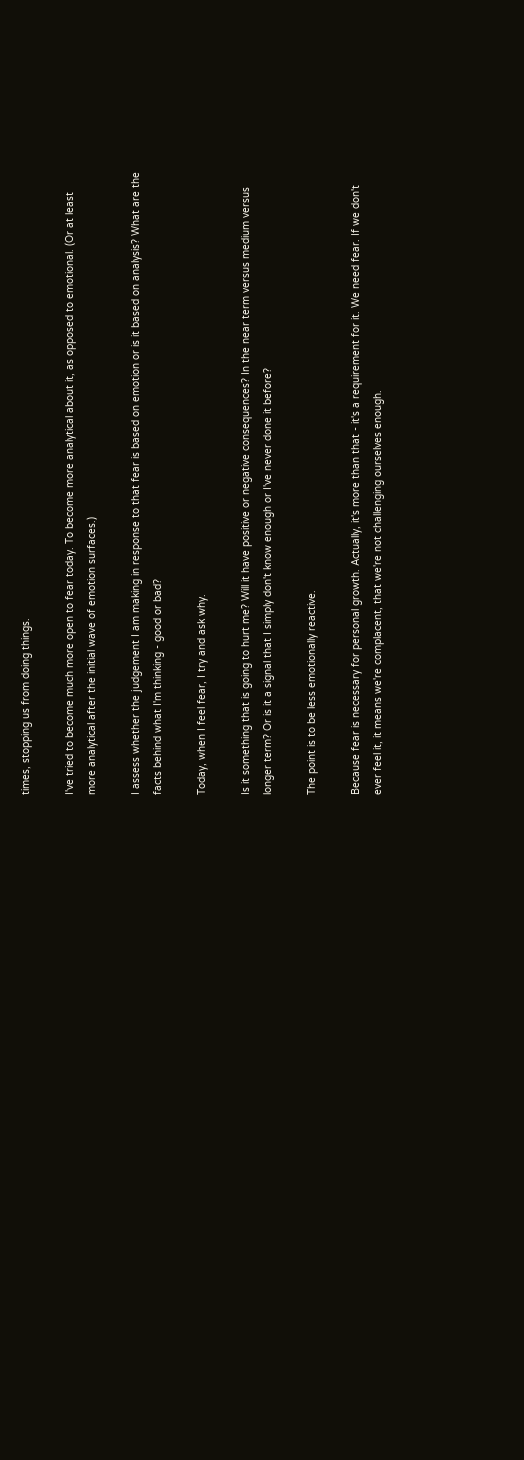times, stopping us from doing things.

I've tried to become much more open to fear today. To become more analytical about it, as opposed to emotional. (Or at least more analytical after the initial wave of emotion surfaces.)

I assess whether the judgement I am making in response to that fear is based on emotion or is it based on analysis? What are the facts behind what I'm thinking - good or bad?

Today, when I feel fear, I try and ask why.

Is it something that is going to hurt me? Will it have positive or negative consequences? In the near term versus medium versus longer term? Or is it a signal that I simply don't know enough or I've never done it before?

The point is to be less emotionally reactive.

Because fear is necessary for personal growth. Actually, it's more than that - it's a requirement for it. We need fear. If we don't ever feel it, it means we're complacent, that we're not challenging ourselves enough.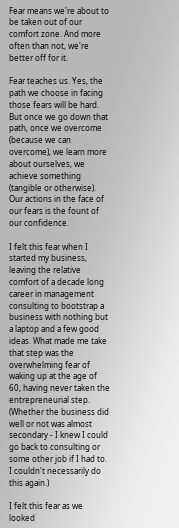Fear means we're about to be taken out of our comfort zone. And more often than not, we're better off for it.

Fear teaches us. Yes, the path we choose in facing those fears will be hard. But once we go down that path, once we overcome (because we can overcome), we learn more about ourselves, we achieve something (tangible or otherwise). Our actions in the face of our fears is the fount of our confidence.

I felt this fear when I started my business, leaving the relative comfort of a decade long career in management consulting to bootstrap a business with nothing but a laptop and a few good ideas. What made me take that step was the overwhelming fear of waking up at the age of 60, having never taken the entrepreneurial step. (Whether the business did well or not was almost secondary - I knew I could go back to consulting or some other job if I had to. I couldn't necessarily do this again.)

I felt this fear as we looked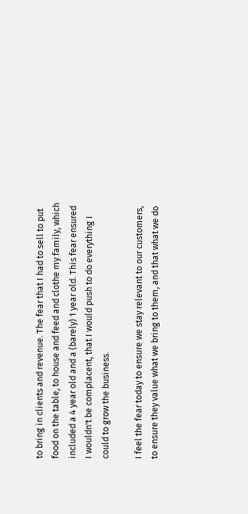to bring in clients and revenue. The fear that I had to sell to put food on the table, to house and feed and clothe my family, which included a 4 year old and a (barely) 1 year old. This fear ensured I wouldn't be complacent, that I would push to do everything I could to grow the business.

I feel the fear today to ensure we stay relevant to our customers, to ensure they value what we bring to them, and that what we do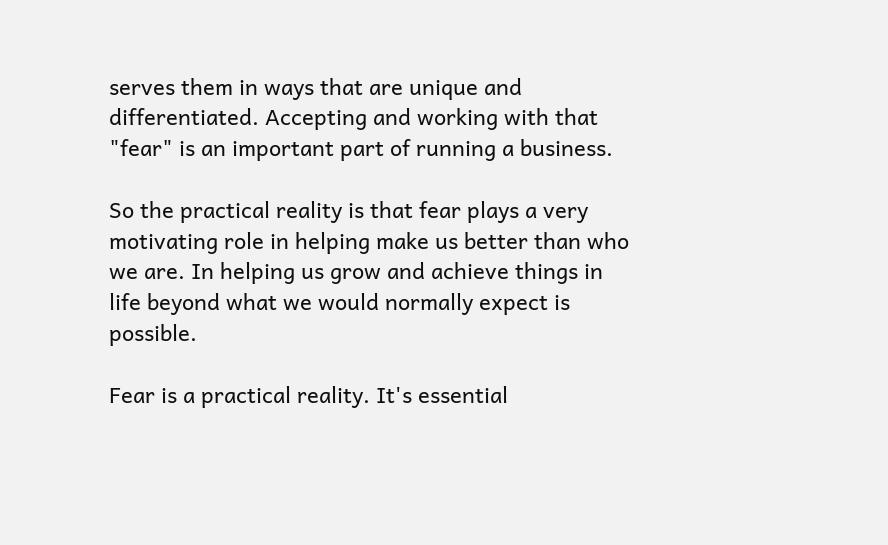serves them in ways that are unique and differentiated. Accepting and working with that "fear" is an important part of running a business.

So the practical reality is that fear plays a very motivating role in helping make us better than who we are. In helping us grow and achieve things in life beyond what we would normally expect is possible.

Fear is a practical reality. It's essential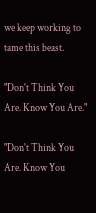we keep working to tame this beast.

"Don't Think You Are. Know You Are."

"Don't Think You Are. Know You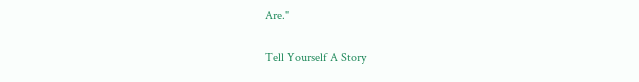Are."

Tell Yourself A Story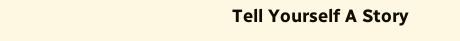Tell Yourself A Story